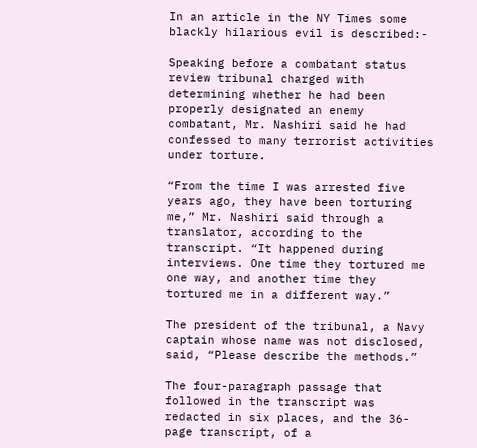In an article in the NY Times some blackly hilarious evil is described:-

Speaking before a combatant status review tribunal charged with determining whether he had been properly designated an enemy combatant, Mr. Nashiri said he had confessed to many terrorist activities under torture.

“From the time I was arrested five years ago, they have been torturing me,” Mr. Nashiri said through a translator, according to the transcript. “It happened during interviews. One time they tortured me one way, and another time they tortured me in a different way.”

The president of the tribunal, a Navy captain whose name was not disclosed, said, “Please describe the methods.”

The four-paragraph passage that followed in the transcript was redacted in six places, and the 36-page transcript, of a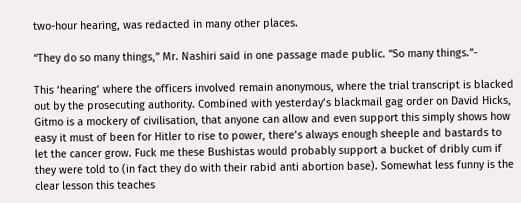two-hour hearing, was redacted in many other places.

“They do so many things,” Mr. Nashiri said in one passage made public. “So many things.”-

This ‘hearing’ where the officers involved remain anonymous, where the trial transcript is blacked out by the prosecuting authority. Combined with yesterday’s blackmail gag order on David Hicks, Gitmo is a mockery of civilisation, that anyone can allow and even support this simply shows how easy it must of been for Hitler to rise to power, there’s always enough sheeple and bastards to let the cancer grow. Fuck me these Bushistas would probably support a bucket of dribly cum if they were told to (in fact they do with their rabid anti abortion base). Somewhat less funny is the clear lesson this teaches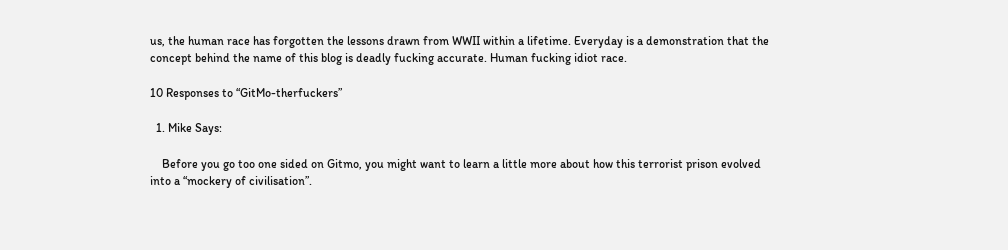us, the human race has forgotten the lessons drawn from WWII within a lifetime. Everyday is a demonstration that the concept behind the name of this blog is deadly fucking accurate. Human fucking idiot race.

10 Responses to “GitMo-therfuckers”

  1. Mike Says:

    Before you go too one sided on Gitmo, you might want to learn a little more about how this terrorist prison evolved into a “mockery of civilisation”.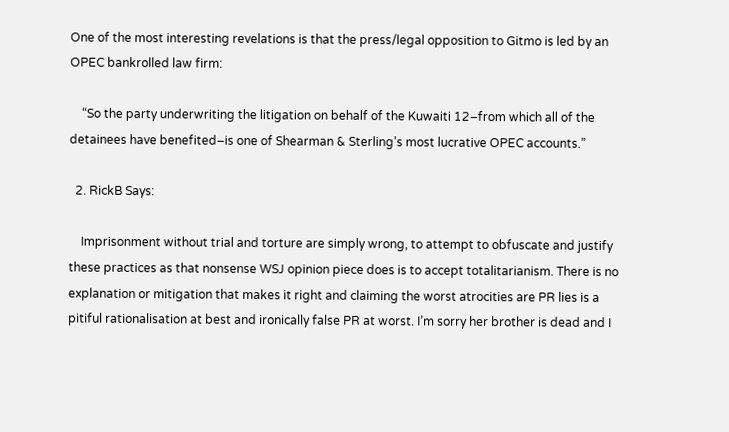One of the most interesting revelations is that the press/legal opposition to Gitmo is led by an OPEC bankrolled law firm:

    “So the party underwriting the litigation on behalf of the Kuwaiti 12–from which all of the detainees have benefited–is one of Shearman & Sterling’s most lucrative OPEC accounts.”

  2. RickB Says:

    Imprisonment without trial and torture are simply wrong, to attempt to obfuscate and justify these practices as that nonsense WSJ opinion piece does is to accept totalitarianism. There is no explanation or mitigation that makes it right and claiming the worst atrocities are PR lies is a pitiful rationalisation at best and ironically false PR at worst. I’m sorry her brother is dead and I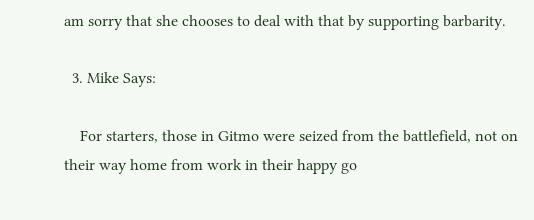am sorry that she chooses to deal with that by supporting barbarity.

  3. Mike Says:

    For starters, those in Gitmo were seized from the battlefield, not on their way home from work in their happy go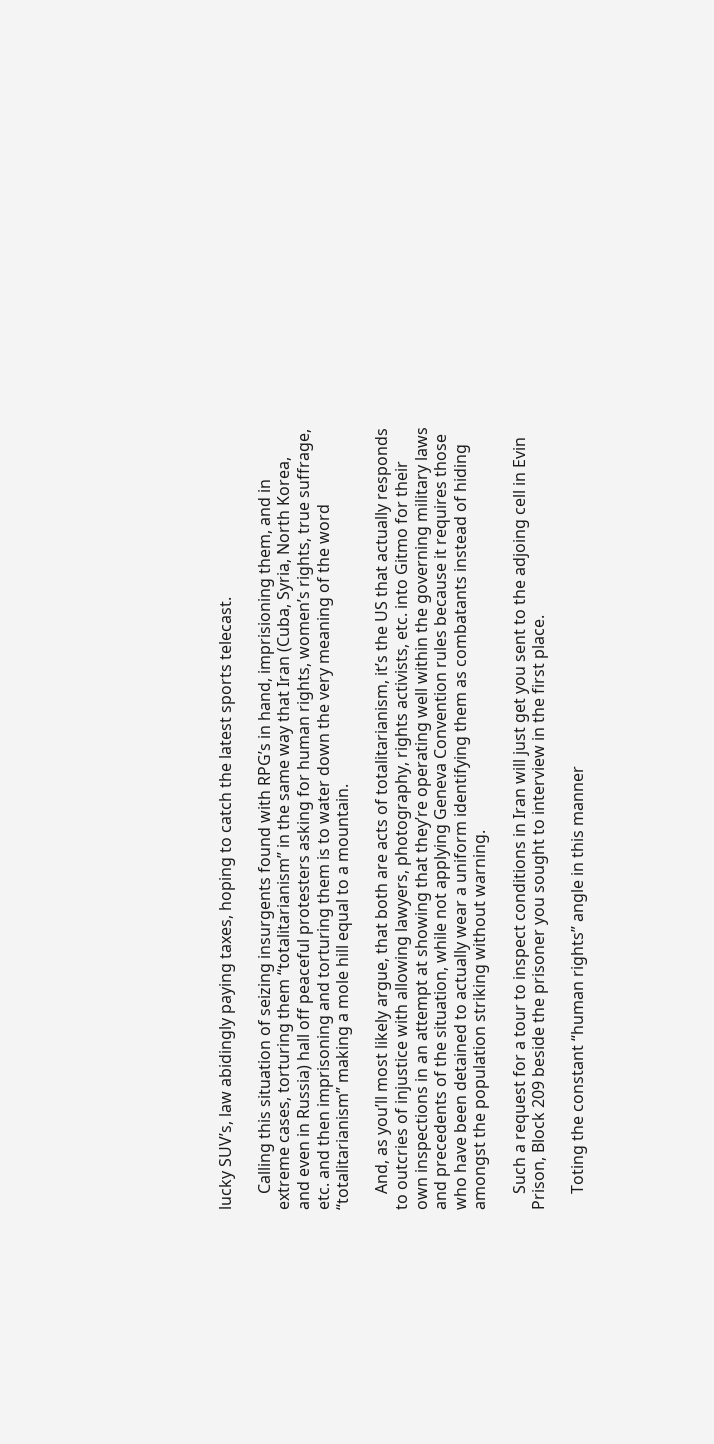lucky SUV’s, law abidingly paying taxes, hoping to catch the latest sports telecast.

    Calling this situation of seizing insurgents found with RPG’s in hand, imprisioning them, and in extreme cases, torturing them “totalitarianism” in the same way that Iran (Cuba, Syria, North Korea, and even in Russia) hall off peaceful protesters asking for human rights, women’s rights, true suffrage, etc. and then imprisoning and torturing them is to water down the very meaning of the word “totalitarianism” making a mole hill equal to a mountain.

    And, as you’ll most likely argue, that both are acts of totalitarianism, it’s the US that actually responds to outcries of injustice with allowing lawyers, photography, rights activists, etc. into Gitmo for their own inspections in an attempt at showing that they’re operating well within the governing military laws and precedents of the situation, while not applying Geneva Convention rules because it requires those who have been detained to actually wear a uniform identifying them as combatants instead of hiding amongst the population striking without warning.

    Such a request for a tour to inspect conditions in Iran will just get you sent to the adjoing cell in Evin Prison, Block 209 beside the prisoner you sought to interview in the first place.

    Toting the constant “human rights” angle in this manner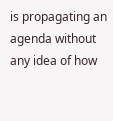is propagating an agenda without any idea of how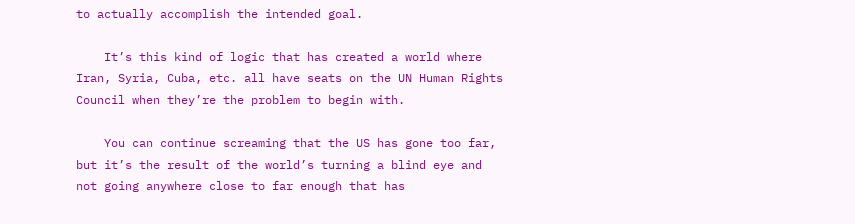to actually accomplish the intended goal.

    It’s this kind of logic that has created a world where Iran, Syria, Cuba, etc. all have seats on the UN Human Rights Council when they’re the problem to begin with.

    You can continue screaming that the US has gone too far, but it’s the result of the world’s turning a blind eye and not going anywhere close to far enough that has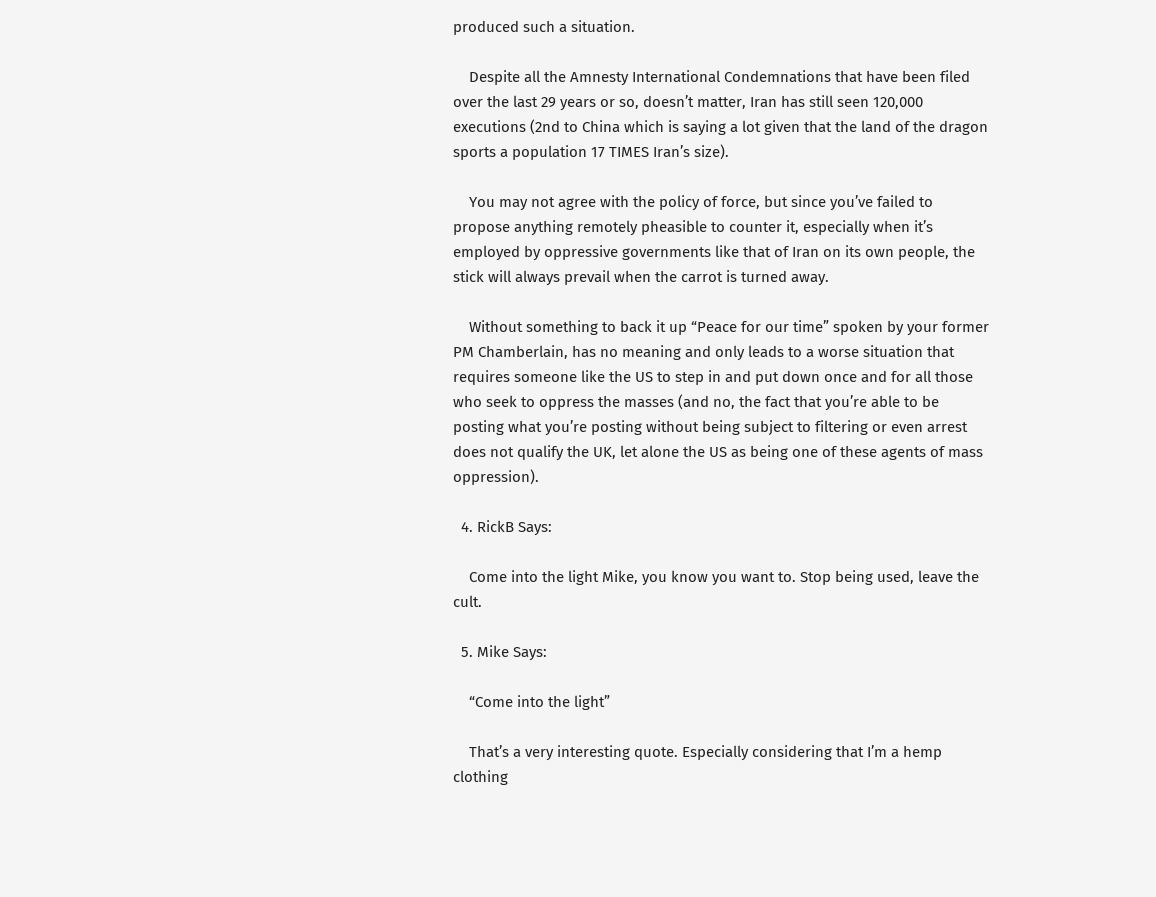produced such a situation.

    Despite all the Amnesty International Condemnations that have been filed over the last 29 years or so, doesn’t matter, Iran has still seen 120,000 executions (2nd to China which is saying a lot given that the land of the dragon sports a population 17 TIMES Iran’s size).

    You may not agree with the policy of force, but since you’ve failed to propose anything remotely pheasible to counter it, especially when it’s employed by oppressive governments like that of Iran on its own people, the stick will always prevail when the carrot is turned away.

    Without something to back it up “Peace for our time” spoken by your former PM Chamberlain, has no meaning and only leads to a worse situation that requires someone like the US to step in and put down once and for all those who seek to oppress the masses (and no, the fact that you’re able to be posting what you’re posting without being subject to filtering or even arrest does not qualify the UK, let alone the US as being one of these agents of mass oppression).

  4. RickB Says:

    Come into the light Mike, you know you want to. Stop being used, leave the cult.

  5. Mike Says:

    “Come into the light”

    That’s a very interesting quote. Especially considering that I’m a hemp clothing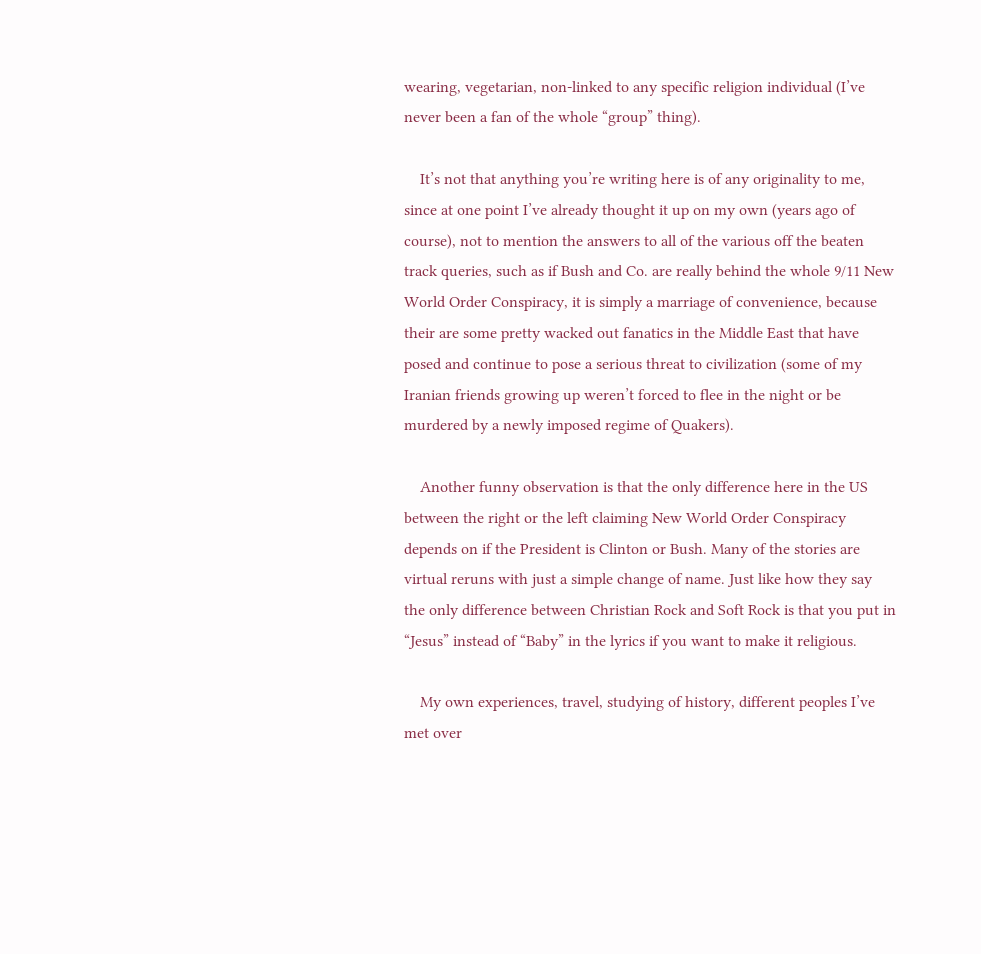wearing, vegetarian, non-linked to any specific religion individual (I’ve never been a fan of the whole “group” thing).

    It’s not that anything you’re writing here is of any originality to me, since at one point I’ve already thought it up on my own (years ago of course), not to mention the answers to all of the various off the beaten track queries, such as if Bush and Co. are really behind the whole 9/11 New World Order Conspiracy, it is simply a marriage of convenience, because their are some pretty wacked out fanatics in the Middle East that have posed and continue to pose a serious threat to civilization (some of my Iranian friends growing up weren’t forced to flee in the night or be murdered by a newly imposed regime of Quakers).

    Another funny observation is that the only difference here in the US between the right or the left claiming New World Order Conspiracy depends on if the President is Clinton or Bush. Many of the stories are virtual reruns with just a simple change of name. Just like how they say the only difference between Christian Rock and Soft Rock is that you put in “Jesus” instead of “Baby” in the lyrics if you want to make it religious.

    My own experiences, travel, studying of history, different peoples I’ve met over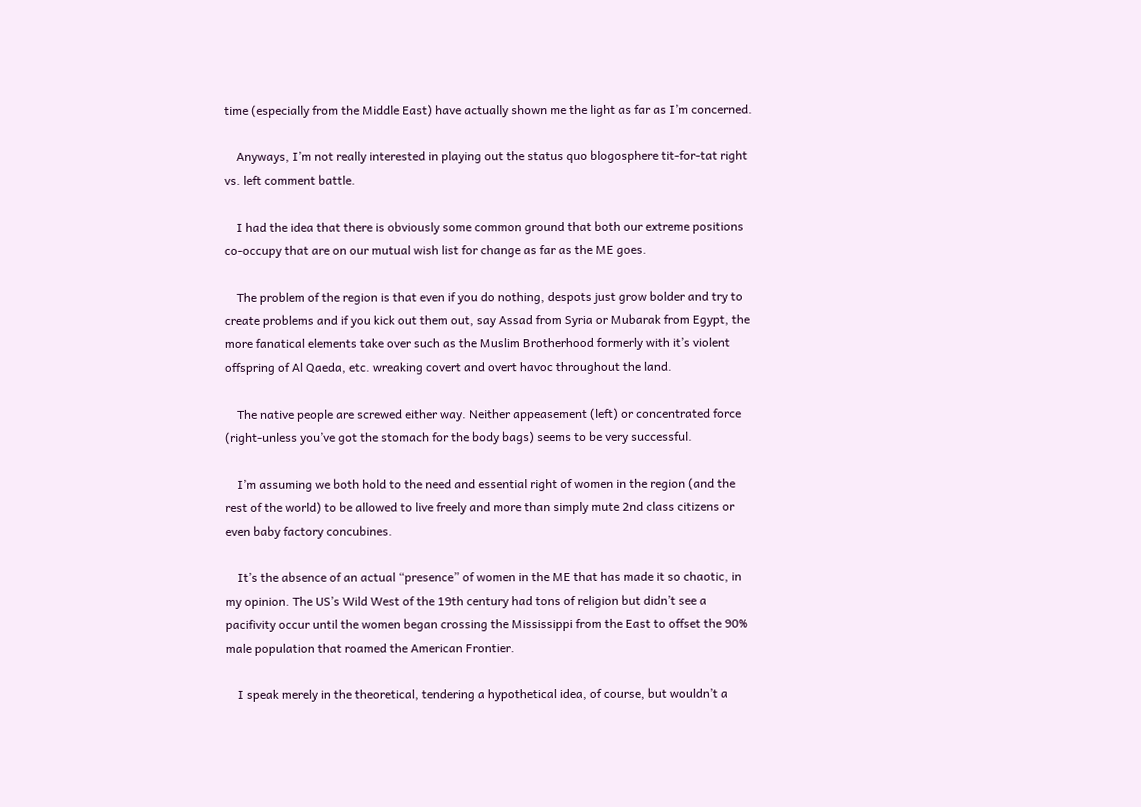time (especially from the Middle East) have actually shown me the light as far as I’m concerned.

    Anyways, I’m not really interested in playing out the status quo blogosphere tit-for-tat right vs. left comment battle.

    I had the idea that there is obviously some common ground that both our extreme positions co-occupy that are on our mutual wish list for change as far as the ME goes.

    The problem of the region is that even if you do nothing, despots just grow bolder and try to create problems and if you kick out them out, say Assad from Syria or Mubarak from Egypt, the more fanatical elements take over such as the Muslim Brotherhood formerly with it’s violent offspring of Al Qaeda, etc. wreaking covert and overt havoc throughout the land.

    The native people are screwed either way. Neither appeasement (left) or concentrated force (right-unless you’ve got the stomach for the body bags) seems to be very successful.

    I’m assuming we both hold to the need and essential right of women in the region (and the rest of the world) to be allowed to live freely and more than simply mute 2nd class citizens or even baby factory concubines.

    It’s the absence of an actual “presence” of women in the ME that has made it so chaotic, in my opinion. The US’s Wild West of the 19th century had tons of religion but didn’t see a pacifivity occur until the women began crossing the Mississippi from the East to offset the 90% male population that roamed the American Frontier.

    I speak merely in the theoretical, tendering a hypothetical idea, of course, but wouldn’t a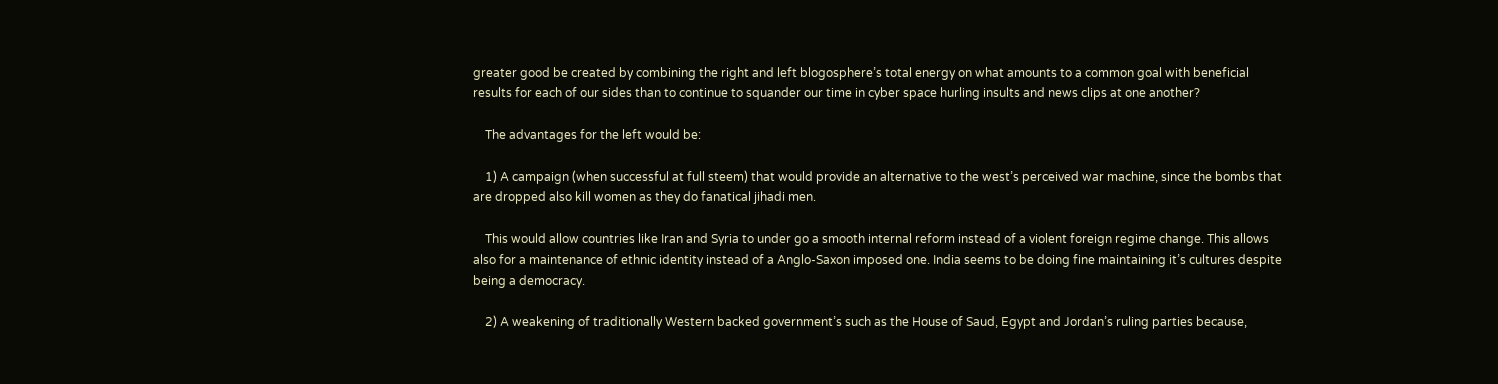greater good be created by combining the right and left blogosphere’s total energy on what amounts to a common goal with beneficial results for each of our sides than to continue to squander our time in cyber space hurling insults and news clips at one another?

    The advantages for the left would be:

    1) A campaign (when successful at full steem) that would provide an alternative to the west’s perceived war machine, since the bombs that are dropped also kill women as they do fanatical jihadi men.

    This would allow countries like Iran and Syria to under go a smooth internal reform instead of a violent foreign regime change. This allows also for a maintenance of ethnic identity instead of a Anglo-Saxon imposed one. India seems to be doing fine maintaining it’s cultures despite being a democracy.

    2) A weakening of traditionally Western backed government’s such as the House of Saud, Egypt and Jordan’s ruling parties because,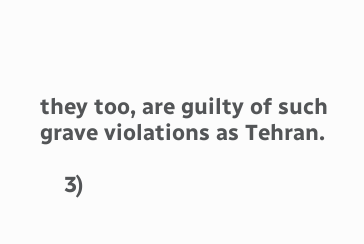they too, are guilty of such grave violations as Tehran.

    3)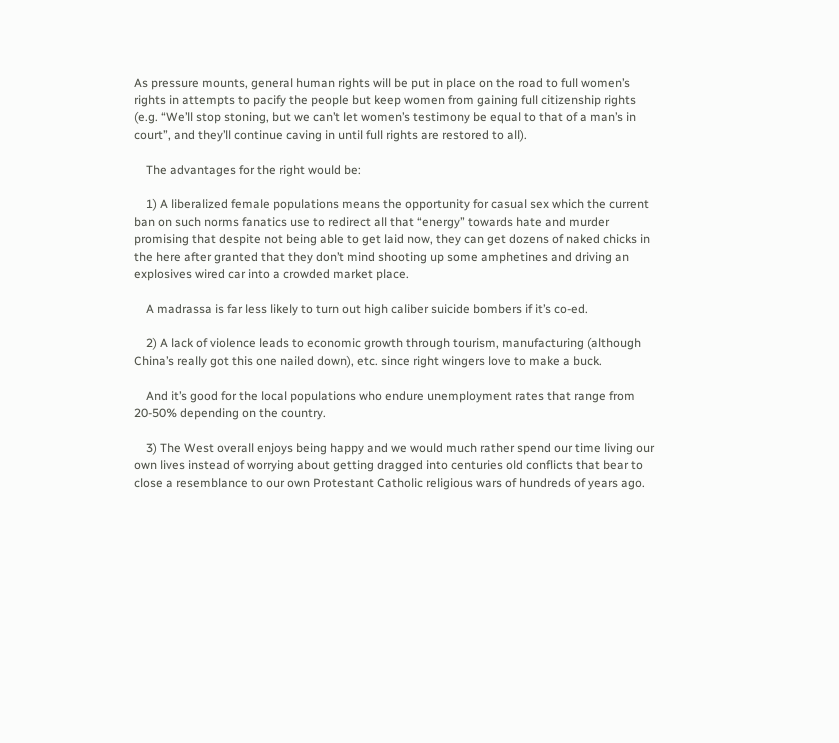As pressure mounts, general human rights will be put in place on the road to full women’s rights in attempts to pacify the people but keep women from gaining full citizenship rights (e.g. “We’ll stop stoning, but we can’t let women’s testimony be equal to that of a man’s in court”, and they’ll continue caving in until full rights are restored to all).

    The advantages for the right would be:

    1) A liberalized female populations means the opportunity for casual sex which the current ban on such norms fanatics use to redirect all that “energy” towards hate and murder promising that despite not being able to get laid now, they can get dozens of naked chicks in the here after granted that they don’t mind shooting up some amphetines and driving an explosives wired car into a crowded market place.

    A madrassa is far less likely to turn out high caliber suicide bombers if it’s co-ed.

    2) A lack of violence leads to economic growth through tourism, manufacturing (although China’s really got this one nailed down), etc. since right wingers love to make a buck.

    And it’s good for the local populations who endure unemployment rates that range from 20-50% depending on the country.

    3) The West overall enjoys being happy and we would much rather spend our time living our own lives instead of worrying about getting dragged into centuries old conflicts that bear to close a resemblance to our own Protestant Catholic religious wars of hundreds of years ago.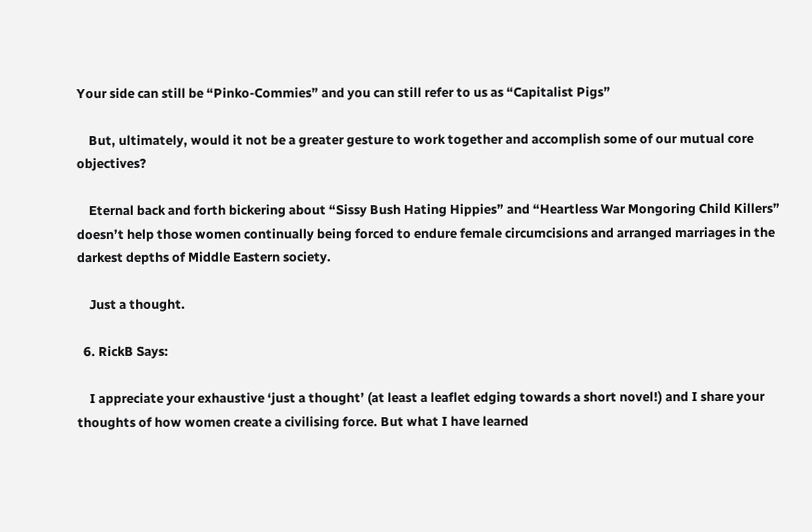Your side can still be “Pinko-Commies” and you can still refer to us as “Capitalist Pigs”

    But, ultimately, would it not be a greater gesture to work together and accomplish some of our mutual core objectives?

    Eternal back and forth bickering about “Sissy Bush Hating Hippies” and “Heartless War Mongoring Child Killers” doesn’t help those women continually being forced to endure female circumcisions and arranged marriages in the darkest depths of Middle Eastern society.

    Just a thought.

  6. RickB Says:

    I appreciate your exhaustive ‘just a thought’ (at least a leaflet edging towards a short novel!) and I share your thoughts of how women create a civilising force. But what I have learned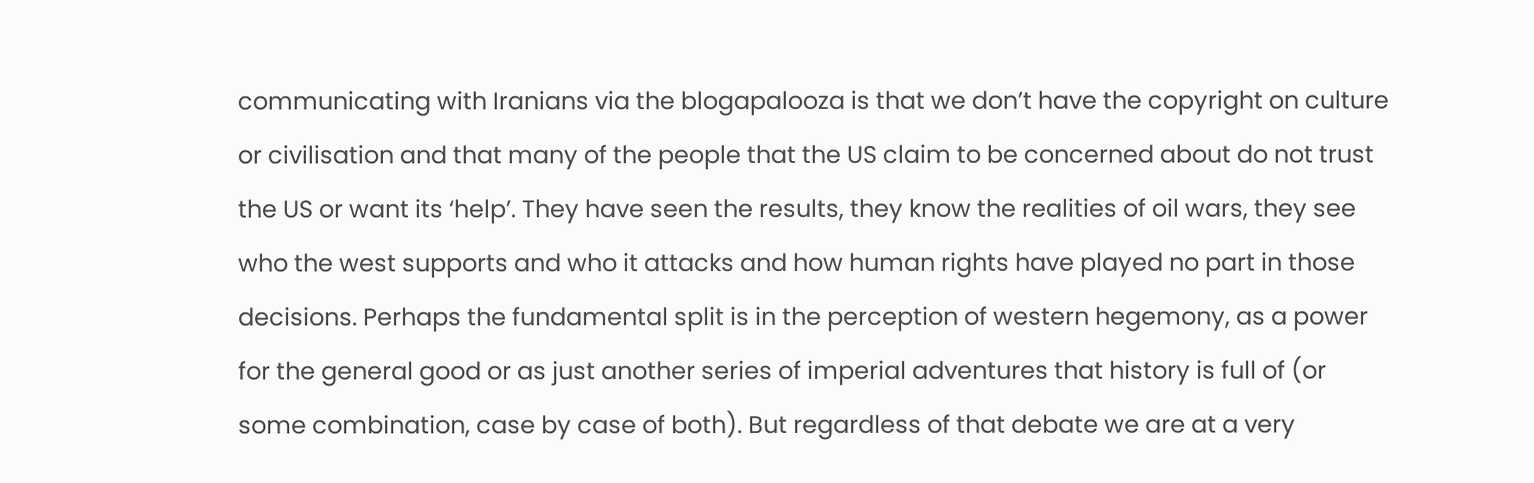communicating with Iranians via the blogapalooza is that we don’t have the copyright on culture or civilisation and that many of the people that the US claim to be concerned about do not trust the US or want its ‘help’. They have seen the results, they know the realities of oil wars, they see who the west supports and who it attacks and how human rights have played no part in those decisions. Perhaps the fundamental split is in the perception of western hegemony, as a power for the general good or as just another series of imperial adventures that history is full of (or some combination, case by case of both). But regardless of that debate we are at a very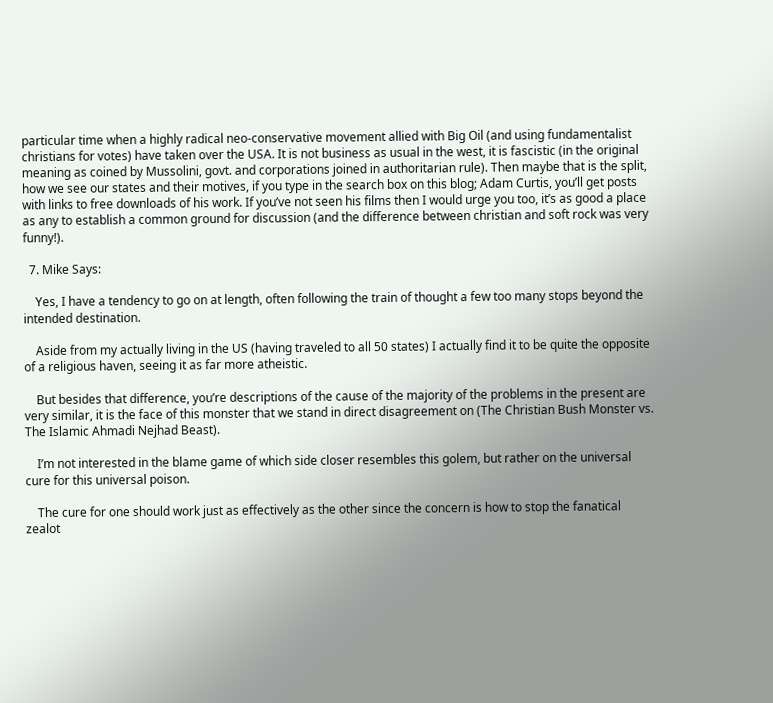particular time when a highly radical neo-conservative movement allied with Big Oil (and using fundamentalist christians for votes) have taken over the USA. It is not business as usual in the west, it is fascistic (in the original meaning as coined by Mussolini, govt. and corporations joined in authoritarian rule). Then maybe that is the split, how we see our states and their motives, if you type in the search box on this blog; Adam Curtis, you’ll get posts with links to free downloads of his work. If you’ve not seen his films then I would urge you too, it’s as good a place as any to establish a common ground for discussion (and the difference between christian and soft rock was very funny!).

  7. Mike Says:

    Yes, I have a tendency to go on at length, often following the train of thought a few too many stops beyond the intended destination.

    Aside from my actually living in the US (having traveled to all 50 states) I actually find it to be quite the opposite of a religious haven, seeing it as far more atheistic.

    But besides that difference, you’re descriptions of the cause of the majority of the problems in the present are very similar, it is the face of this monster that we stand in direct disagreement on (The Christian Bush Monster vs. The Islamic Ahmadi Nejhad Beast).

    I’m not interested in the blame game of which side closer resembles this golem, but rather on the universal cure for this universal poison.

    The cure for one should work just as effectively as the other since the concern is how to stop the fanatical zealot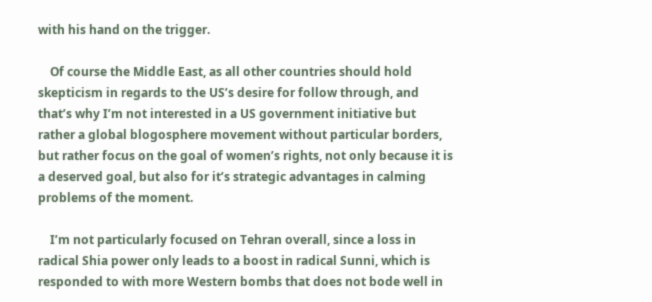with his hand on the trigger.

    Of course the Middle East, as all other countries should hold skepticism in regards to the US’s desire for follow through, and that’s why I’m not interested in a US government initiative but rather a global blogosphere movement without particular borders, but rather focus on the goal of women’s rights, not only because it is a deserved goal, but also for it’s strategic advantages in calming problems of the moment.

    I’m not particularly focused on Tehran overall, since a loss in radical Shia power only leads to a boost in radical Sunni, which is responded to with more Western bombs that does not bode well in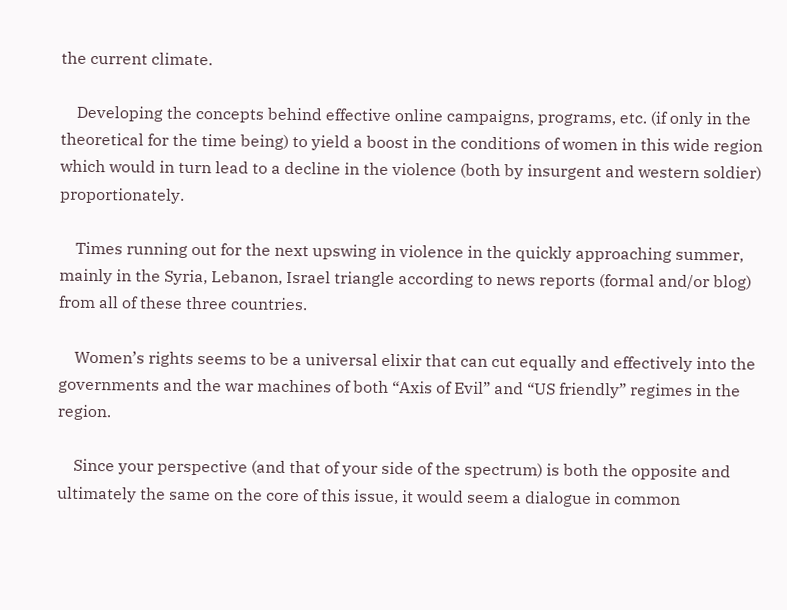the current climate.

    Developing the concepts behind effective online campaigns, programs, etc. (if only in the theoretical for the time being) to yield a boost in the conditions of women in this wide region which would in turn lead to a decline in the violence (both by insurgent and western soldier) proportionately.

    Times running out for the next upswing in violence in the quickly approaching summer, mainly in the Syria, Lebanon, Israel triangle according to news reports (formal and/or blog) from all of these three countries.

    Women’s rights seems to be a universal elixir that can cut equally and effectively into the governments and the war machines of both “Axis of Evil” and “US friendly” regimes in the region.

    Since your perspective (and that of your side of the spectrum) is both the opposite and ultimately the same on the core of this issue, it would seem a dialogue in common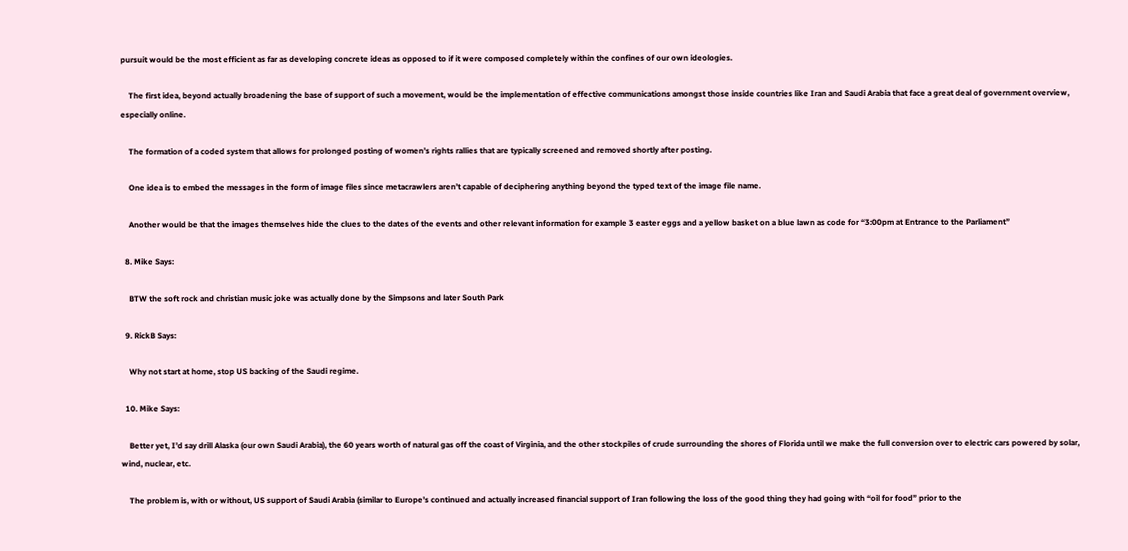pursuit would be the most efficient as far as developing concrete ideas as opposed to if it were composed completely within the confines of our own ideologies.

    The first idea, beyond actually broadening the base of support of such a movement, would be the implementation of effective communications amongst those inside countries like Iran and Saudi Arabia that face a great deal of government overview, especially online.

    The formation of a coded system that allows for prolonged posting of women’s rights rallies that are typically screened and removed shortly after posting.

    One idea is to embed the messages in the form of image files since metacrawlers aren’t capable of deciphering anything beyond the typed text of the image file name.

    Another would be that the images themselves hide the clues to the dates of the events and other relevant information for example 3 easter eggs and a yellow basket on a blue lawn as code for “3:00pm at Entrance to the Parliament”

  8. Mike Says:

    BTW the soft rock and christian music joke was actually done by the Simpsons and later South Park

  9. RickB Says:

    Why not start at home, stop US backing of the Saudi regime.

  10. Mike Says:

    Better yet, I’d say drill Alaska (our own Saudi Arabia), the 60 years worth of natural gas off the coast of Virginia, and the other stockpiles of crude surrounding the shores of Florida until we make the full conversion over to electric cars powered by solar, wind, nuclear, etc.

    The problem is, with or without, US support of Saudi Arabia (similar to Europe’s continued and actually increased financial support of Iran following the loss of the good thing they had going with “oil for food” prior to the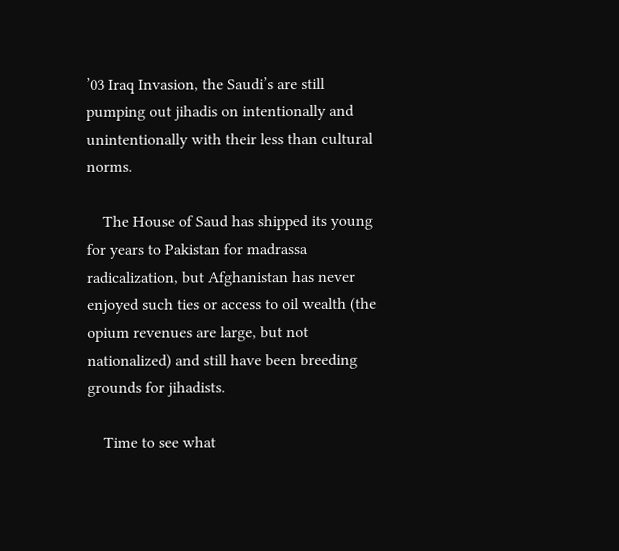’03 Iraq Invasion, the Saudi’s are still pumping out jihadis on intentionally and unintentionally with their less than cultural norms.

    The House of Saud has shipped its young for years to Pakistan for madrassa radicalization, but Afghanistan has never enjoyed such ties or access to oil wealth (the opium revenues are large, but not nationalized) and still have been breeding grounds for jihadists.

    Time to see what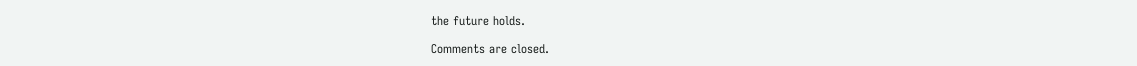the future holds.

Comments are closed.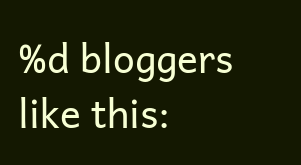%d bloggers like this: